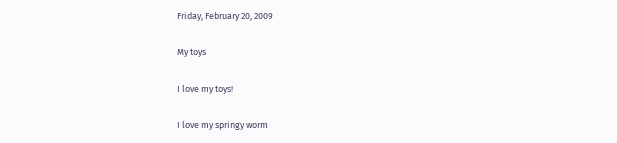Friday, February 20, 2009

My toys

I love my toys!

I love my springy worm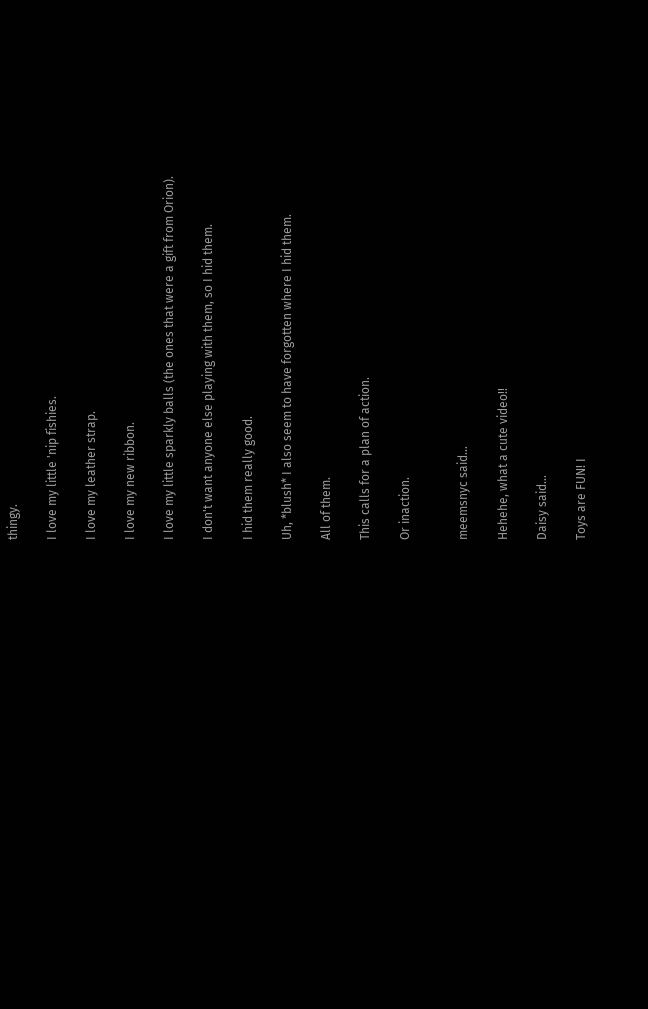thingy.

I love my little 'nip fishies.

I love my leather strap.

I love my new ribbon.

I love my little sparkly balls (the ones that were a gift from Orion).

I don't want anyone else playing with them, so I hid them.

I hid them really good.

Uh, *blush* I also seem to have forgotten where I hid them.

All of them.

This calls for a plan of action.

Or inaction.


meemsnyc said...

Hehehe, what a cute video!!

Daisy said...

Toys are FUN! I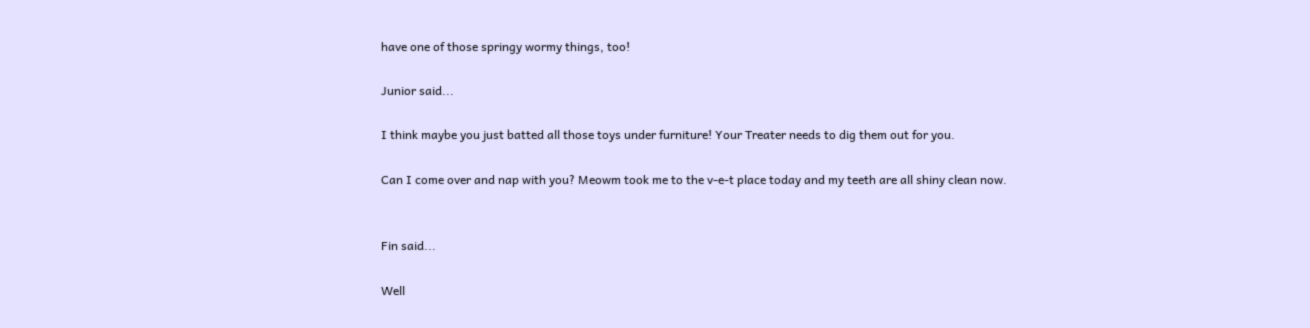have one of those springy wormy things, too!

Junior said...

I think maybe you just batted all those toys under furniture! Your Treater needs to dig them out for you.

Can I come over and nap with you? Meowm took me to the v-e-t place today and my teeth are all shiny clean now.


Fin said...

Well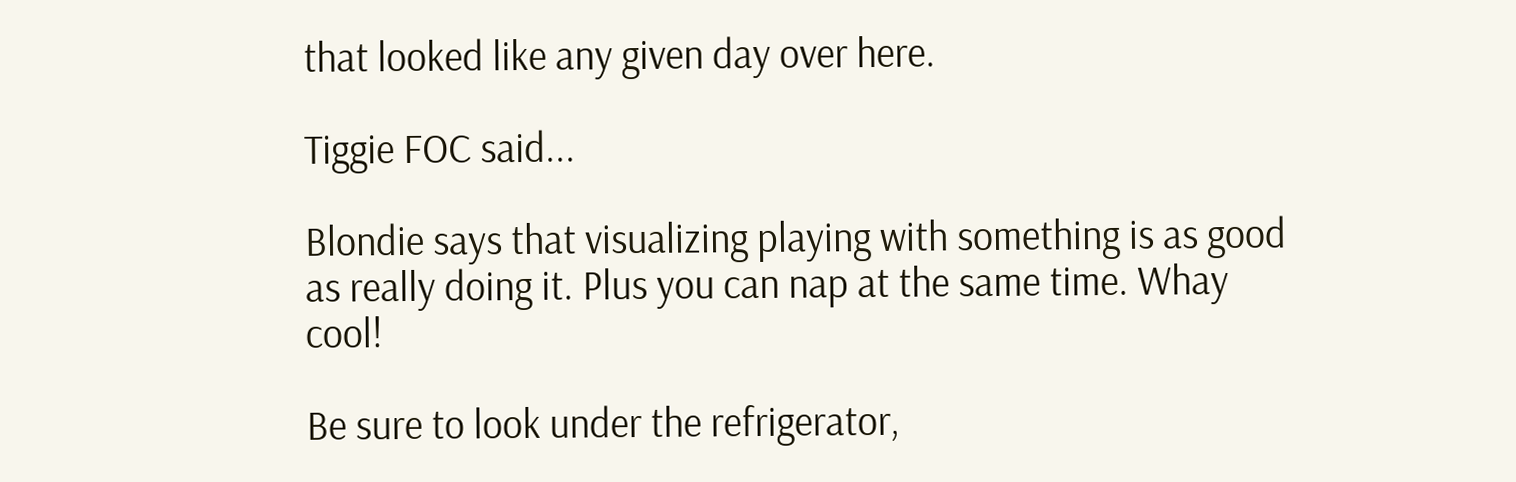that looked like any given day over here.

Tiggie FOC said...

Blondie says that visualizing playing with something is as good as really doing it. Plus you can nap at the same time. Whay cool!

Be sure to look under the refrigerator,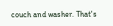couch and washer. That's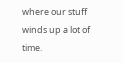where our stuff winds up a lot of time.